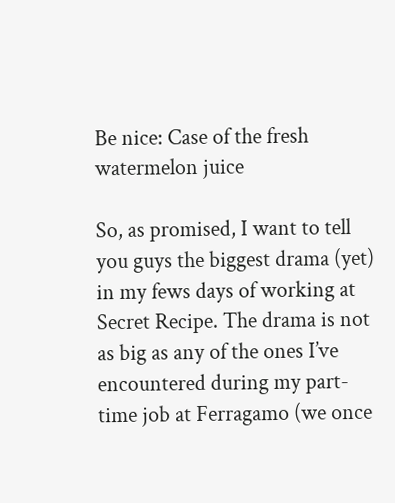Be nice: Case of the fresh watermelon juice

So, as promised, I want to tell you guys the biggest drama (yet) in my fews days of working at Secret Recipe. The drama is not as big as any of the ones I’ve encountered during my part-time job at Ferragamo (we once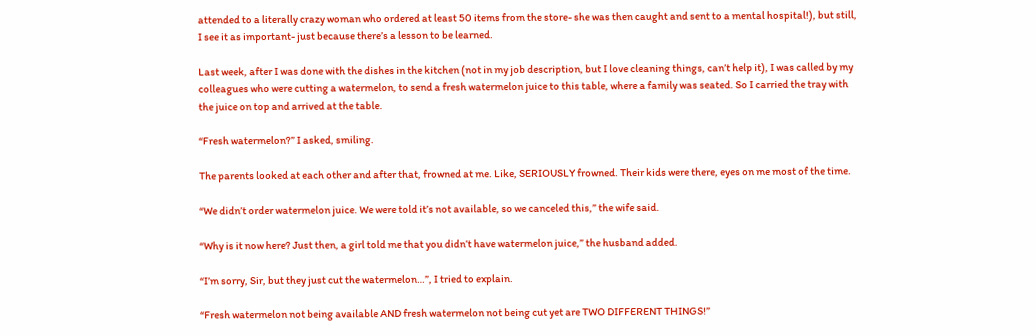attended to a literally crazy woman who ordered at least 50 items from the store- she was then caught and sent to a mental hospital!), but still, I see it as important- just because there’s a lesson to be learned.

Last week, after I was done with the dishes in the kitchen (not in my job description, but I love cleaning things, can’t help it), I was called by my colleagues who were cutting a watermelon, to send a fresh watermelon juice to this table, where a family was seated. So I carried the tray with the juice on top and arrived at the table.

“Fresh watermelon?” I asked, smiling.

The parents looked at each other and after that, frowned at me. Like, SERIOUSLY frowned. Their kids were there, eyes on me most of the time.

“We didn’t order watermelon juice. We were told it’s not available, so we canceled this,” the wife said.

“Why is it now here? Just then, a girl told me that you didn’t have watermelon juice,” the husband added.

“I’m sorry, Sir, but they just cut the watermelon…”, I tried to explain.

“Fresh watermelon not being available AND fresh watermelon not being cut yet are TWO DIFFERENT THINGS!”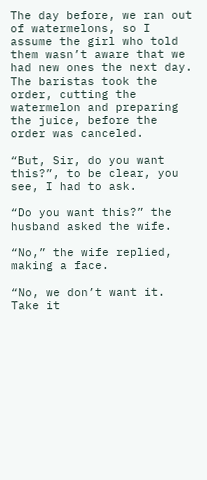The day before, we ran out of watermelons, so I assume the girl who told them wasn’t aware that we had new ones the next day. The baristas took the order, cutting the watermelon and preparing the juice, before the order was canceled.

“But, Sir, do you want this?”, to be clear, you see, I had to ask.

“Do you want this?” the husband asked the wife.

“No,” the wife replied, making a face.

“No, we don’t want it. Take it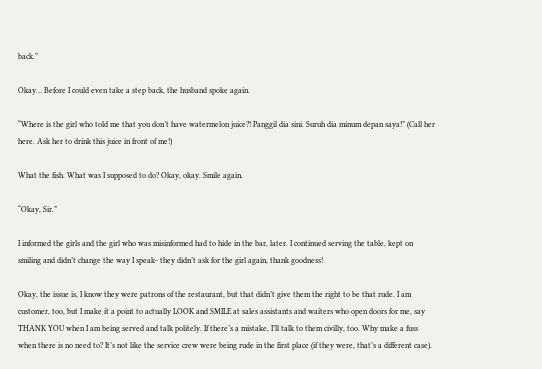back.”

Okay… Before I could even take a step back, the husband spoke again.

“Where is the girl who told me that you don’t have watermelon juice?! Panggil dia sini. Suruh dia minum depan saya!” (Call her here. Ask her to drink this juice in front of me!)

What the fish. What was I supposed to do? Okay, okay. Smile again.

“Okay, Sir.”

I informed the girls and the girl who was misinformed had to hide in the bar, later. I continued serving the table, kept on smiling and didn’t change the way I speak- they didn’t ask for the girl again, thank goodness!

Okay, the issue is, I know they were patrons of the restaurant, but that didn’t give them the right to be that rude. I am customer, too, but I make it a point to actually LOOK and SMILE at sales assistants and waiters who open doors for me, say THANK YOU when I am being served and talk politely. If there’s a mistake, I’ll talk to them civilly, too. Why make a fuss when there is no need to? It’s not like the service crew were being rude in the first place (if they were, that’s a different case).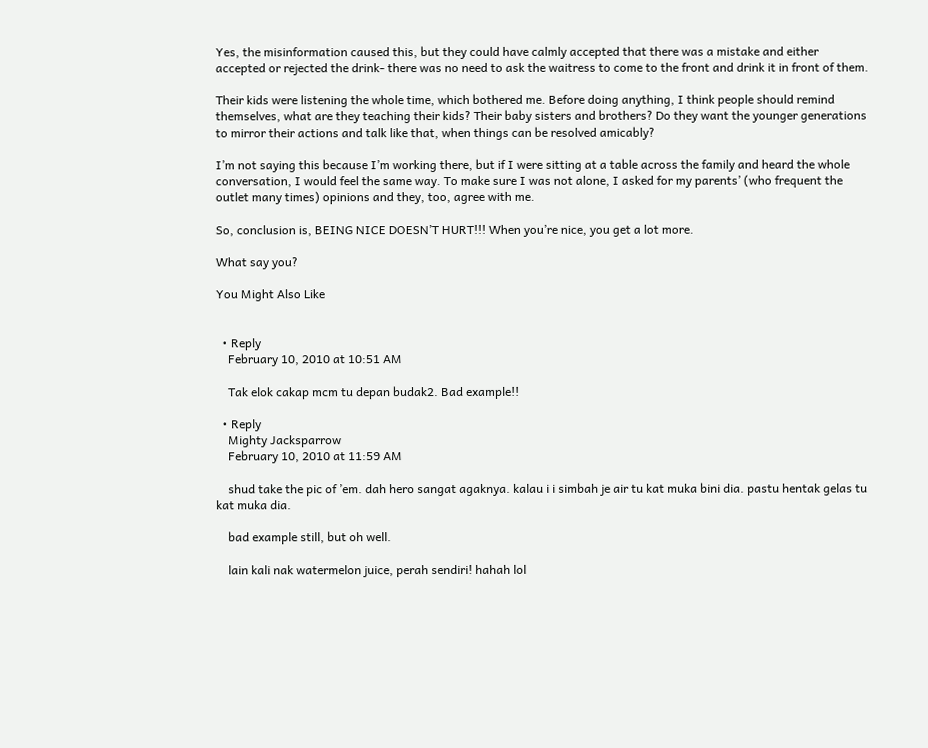Yes, the misinformation caused this, but they could have calmly accepted that there was a mistake and either accepted or rejected the drink- there was no need to ask the waitress to come to the front and drink it in front of them.

Their kids were listening the whole time, which bothered me. Before doing anything, I think people should remind themselves, what are they teaching their kids? Their baby sisters and brothers? Do they want the younger generations to mirror their actions and talk like that, when things can be resolved amicably?

I’m not saying this because I’m working there, but if I were sitting at a table across the family and heard the whole conversation, I would feel the same way. To make sure I was not alone, I asked for my parents’ (who frequent the outlet many times) opinions and they, too, agree with me.

So, conclusion is, BEING NICE DOESN’T HURT!!! When you’re nice, you get a lot more.

What say you?

You Might Also Like


  • Reply
    February 10, 2010 at 10:51 AM

    Tak elok cakap mcm tu depan budak2. Bad example!!

  • Reply
    Mighty Jacksparrow
    February 10, 2010 at 11:59 AM

    shud take the pic of ’em. dah hero sangat agaknya. kalau i i simbah je air tu kat muka bini dia. pastu hentak gelas tu kat muka dia.

    bad example still, but oh well.

    lain kali nak watermelon juice, perah sendiri! hahah lol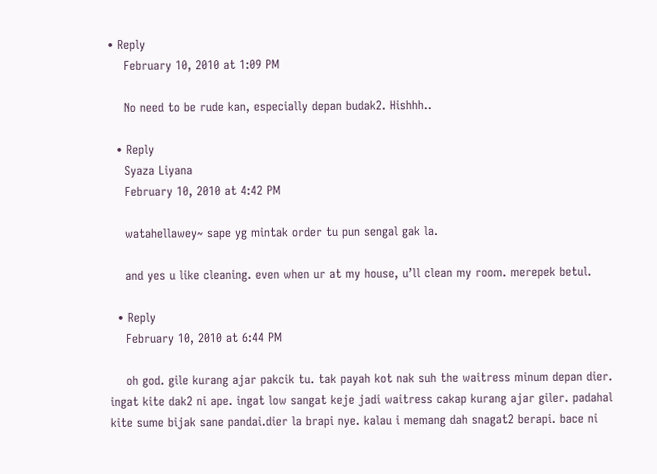• Reply
    February 10, 2010 at 1:09 PM

    No need to be rude kan, especially depan budak2. Hishhh..

  • Reply
    Syaza Liyana
    February 10, 2010 at 4:42 PM

    watahellawey~ sape yg mintak order tu pun sengal gak la.

    and yes u like cleaning. even when ur at my house, u’ll clean my room. merepek betul.

  • Reply
    February 10, 2010 at 6:44 PM

    oh god. gile kurang ajar pakcik tu. tak payah kot nak suh the waitress minum depan dier. ingat kite dak2 ni ape. ingat low sangat keje jadi waitress cakap kurang ajar giler. padahal kite sume bijak sane pandai.dier la brapi nye. kalau i memang dah snagat2 berapi. bace ni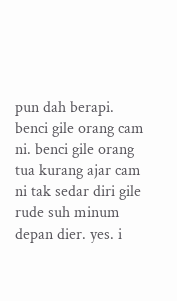pun dah berapi. benci gile orang cam ni. benci gile orang tua kurang ajar cam ni tak sedar diri gile rude suh minum depan dier. yes. i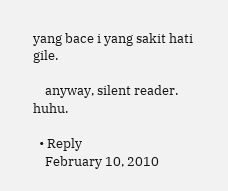yang bace i yang sakit hati gile.

    anyway, silent reader. huhu.

  • Reply
    February 10, 2010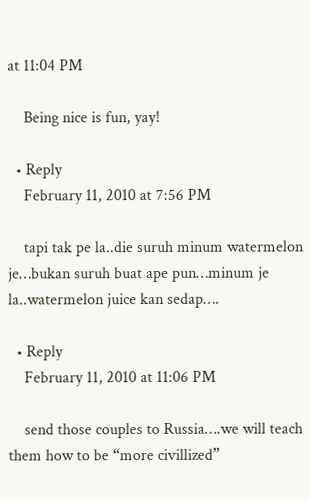at 11:04 PM

    Being nice is fun, yay!

  • Reply
    February 11, 2010 at 7:56 PM

    tapi tak pe la..die suruh minum watermelon je…bukan suruh buat ape pun…minum je la..watermelon juice kan sedap….

  • Reply
    February 11, 2010 at 11:06 PM

    send those couples to Russia….we will teach them how to be “more civillized”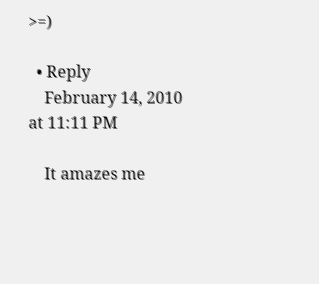>=)

  • Reply
    February 14, 2010 at 11:11 PM

    It amazes me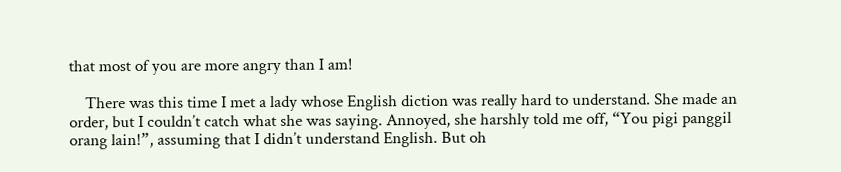that most of you are more angry than I am!

    There was this time I met a lady whose English diction was really hard to understand. She made an order, but I couldn’t catch what she was saying. Annoyed, she harshly told me off, “You pigi panggil orang lain!”, assuming that I didn’t understand English. But oh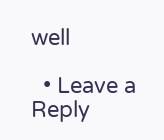well

  • Leave a Reply